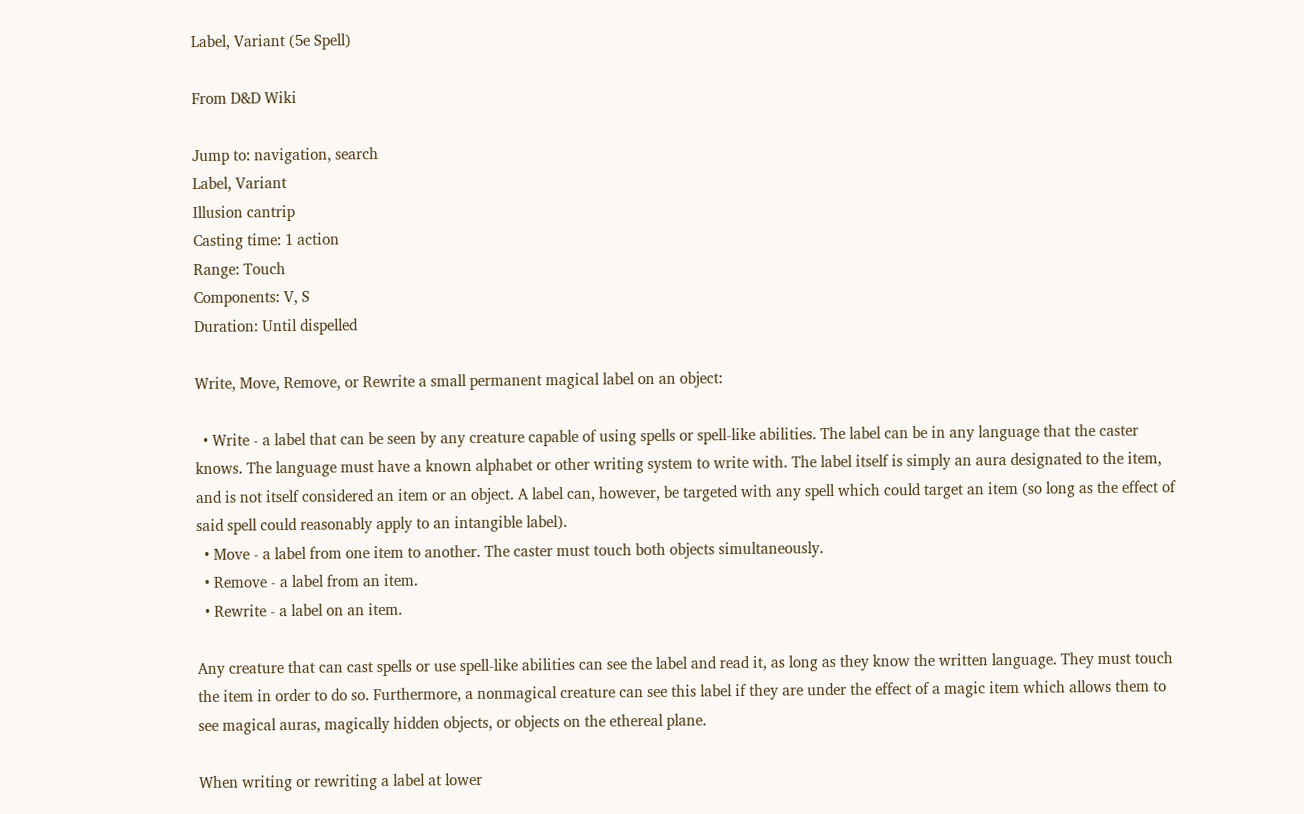Label, Variant (5e Spell)

From D&D Wiki

Jump to: navigation, search
Label, Variant
Illusion cantrip
Casting time: 1 action
Range: Touch
Components: V, S
Duration: Until dispelled

Write, Move, Remove, or Rewrite a small permanent magical label on an object:

  • Write - a label that can be seen by any creature capable of using spells or spell-like abilities. The label can be in any language that the caster knows. The language must have a known alphabet or other writing system to write with. The label itself is simply an aura designated to the item, and is not itself considered an item or an object. A label can, however, be targeted with any spell which could target an item (so long as the effect of said spell could reasonably apply to an intangible label).
  • Move - a label from one item to another. The caster must touch both objects simultaneously.
  • Remove - a label from an item.
  • Rewrite - a label on an item.

Any creature that can cast spells or use spell-like abilities can see the label and read it, as long as they know the written language. They must touch the item in order to do so. Furthermore, a nonmagical creature can see this label if they are under the effect of a magic item which allows them to see magical auras, magically hidden objects, or objects on the ethereal plane.

When writing or rewriting a label at lower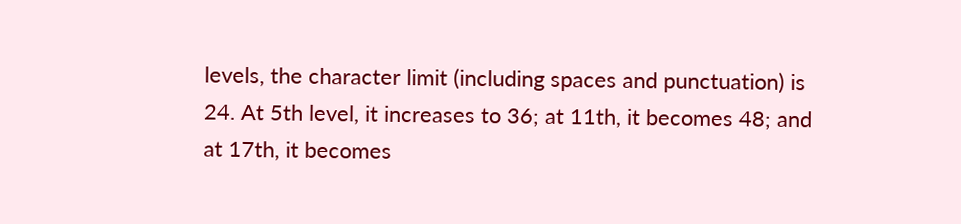levels, the character limit (including spaces and punctuation) is 24. At 5th level, it increases to 36; at 11th, it becomes 48; and at 17th, it becomes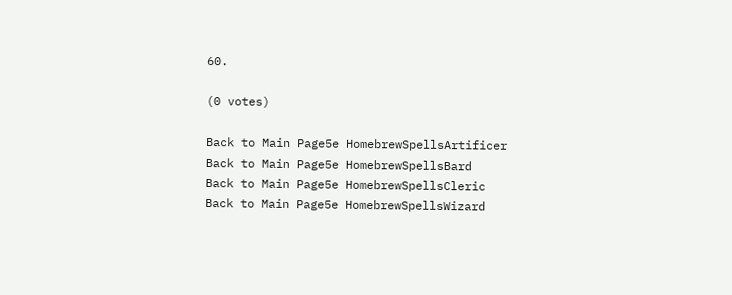60.

(0 votes)

Back to Main Page5e HomebrewSpellsArtificer
Back to Main Page5e HomebrewSpellsBard
Back to Main Page5e HomebrewSpellsCleric
Back to Main Page5e HomebrewSpellsWizard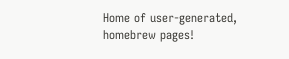Home of user-generated,
homebrew pages!